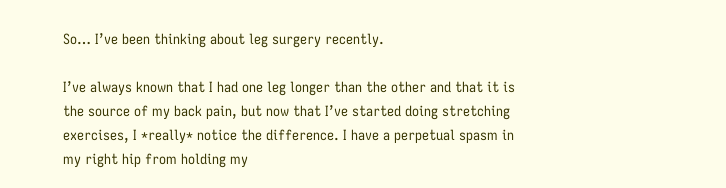So… I’ve been thinking about leg surgery recently.

I’ve always known that I had one leg longer than the other and that it is the source of my back pain, but now that I’ve started doing stretching exercises, I *really* notice the difference. I have a perpetual spasm in my right hip from holding my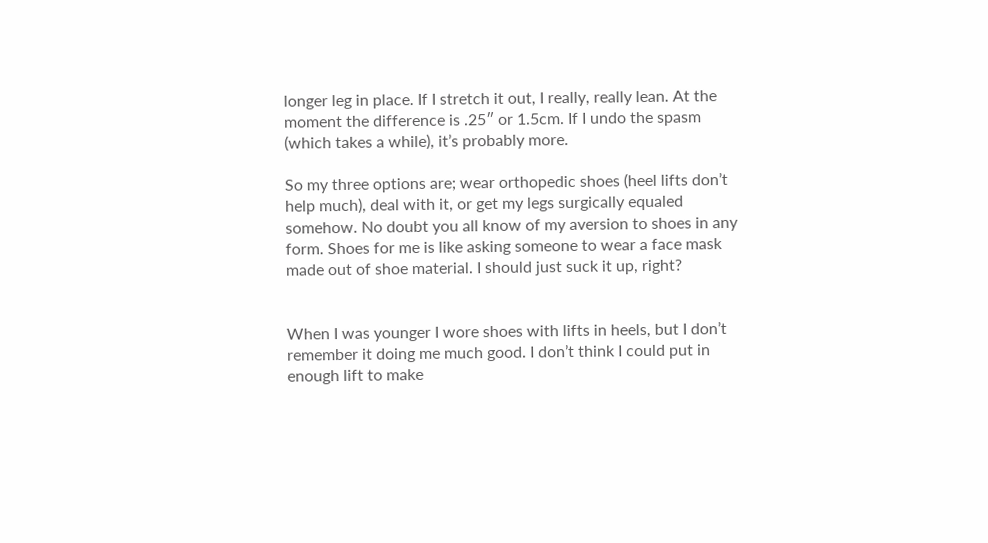longer leg in place. If I stretch it out, I really, really lean. At the moment the difference is .25″ or 1.5cm. If I undo the spasm (which takes a while), it’s probably more.

So my three options are; wear orthopedic shoes (heel lifts don’t help much), deal with it, or get my legs surgically equaled somehow. No doubt you all know of my aversion to shoes in any form. Shoes for me is like asking someone to wear a face mask made out of shoe material. I should just suck it up, right?


When I was younger I wore shoes with lifts in heels, but I don’t remember it doing me much good. I don’t think I could put in enough lift to make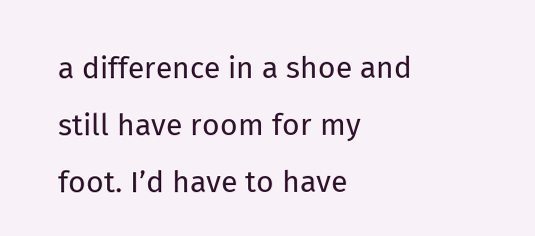a difference in a shoe and still have room for my foot. I’d have to have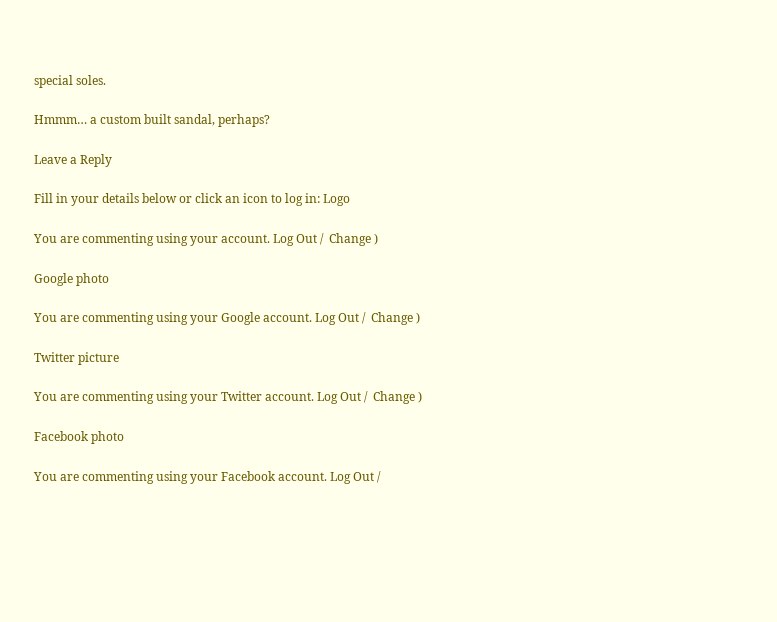special soles.

Hmmm… a custom built sandal, perhaps?

Leave a Reply

Fill in your details below or click an icon to log in: Logo

You are commenting using your account. Log Out /  Change )

Google photo

You are commenting using your Google account. Log Out /  Change )

Twitter picture

You are commenting using your Twitter account. Log Out /  Change )

Facebook photo

You are commenting using your Facebook account. Log Out /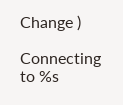Change )

Connecting to %s